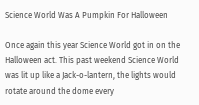Science World Was A Pumpkin For Halloween

Once again this year Science World got in on the Halloween act. This past weekend Science World was lit up like a Jack-o-lantern, the lights would rotate around the dome every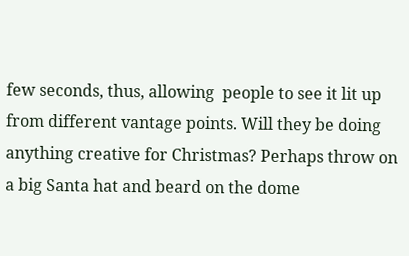few seconds, thus, allowing  people to see it lit up from different vantage points. Will they be doing anything creative for Christmas? Perhaps throw on a big Santa hat and beard on the dome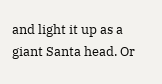and light it up as a giant Santa head. Or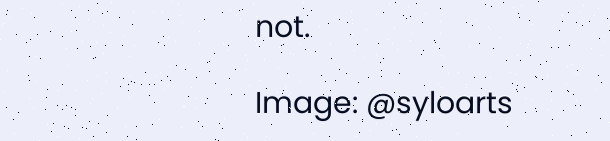not.

Image: @syloarts